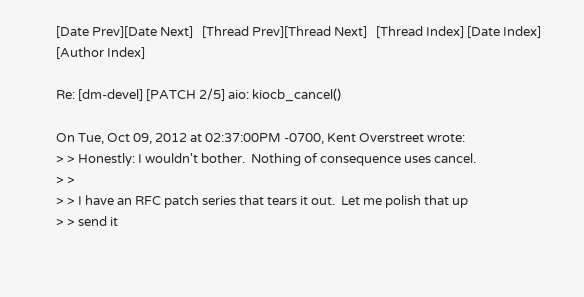[Date Prev][Date Next]   [Thread Prev][Thread Next]   [Thread Index] [Date Index] [Author Index]

Re: [dm-devel] [PATCH 2/5] aio: kiocb_cancel()

On Tue, Oct 09, 2012 at 02:37:00PM -0700, Kent Overstreet wrote:
> > Honestly: I wouldn't bother.  Nothing of consequence uses cancel.
> >
> > I have an RFC patch series that tears it out.  Let me polish that up
> > send it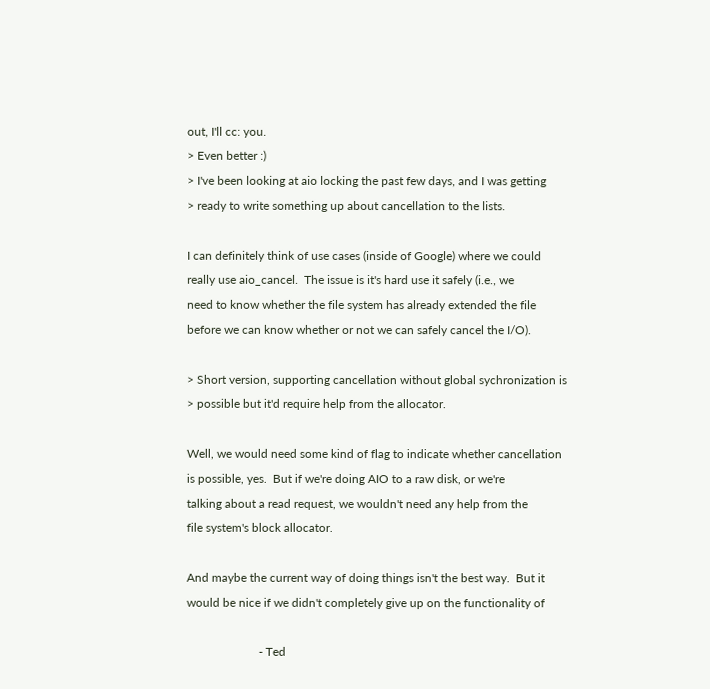out, I'll cc: you.
> Even better :)
> I've been looking at aio locking the past few days, and I was getting
> ready to write something up about cancellation to the lists.

I can definitely think of use cases (inside of Google) where we could
really use aio_cancel.  The issue is it's hard use it safely (i.e., we
need to know whether the file system has already extended the file
before we can know whether or not we can safely cancel the I/O).

> Short version, supporting cancellation without global sychronization is
> possible but it'd require help from the allocator.

Well, we would need some kind of flag to indicate whether cancellation
is possible, yes.  But if we're doing AIO to a raw disk, or we're
talking about a read request, we wouldn't need any help from the
file system's block allocator.

And maybe the current way of doing things isn't the best way.  But it
would be nice if we didn't completely give up on the functionality of

                        - Ted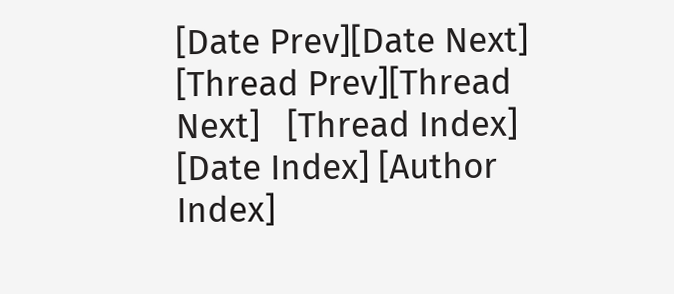[Date Prev][Date Next]   [Thread Prev][Thread Next]   [Thread Index] [Date Index] [Author Index]